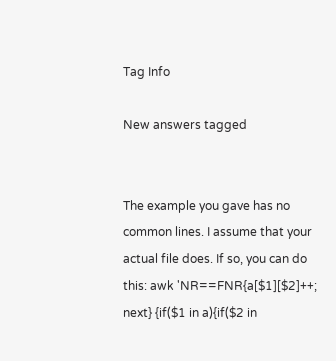Tag Info

New answers tagged


The example you gave has no common lines. I assume that your actual file does. If so, you can do this: awk 'NR==FNR{a[$1][$2]++; next} {if($1 in a){if($2 in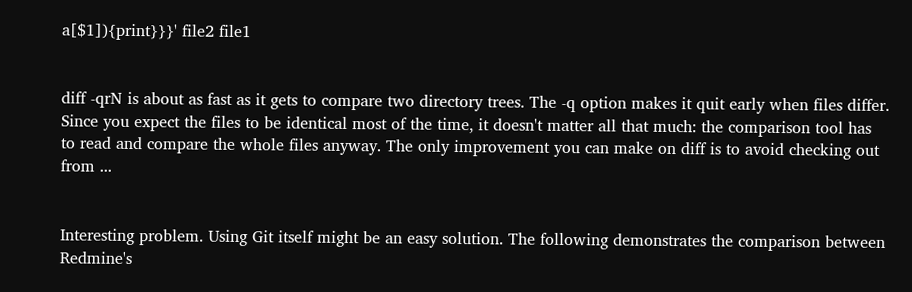a[$1]){print}}}' file2 file1


diff -qrN is about as fast as it gets to compare two directory trees. The -q option makes it quit early when files differ. Since you expect the files to be identical most of the time, it doesn't matter all that much: the comparison tool has to read and compare the whole files anyway. The only improvement you can make on diff is to avoid checking out from ...


Interesting problem. Using Git itself might be an easy solution. The following demonstrates the comparison between Redmine's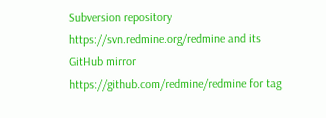Subversion repository https://svn.redmine.org/redmine and its GitHub mirror https://github.com/redmine/redmine for tag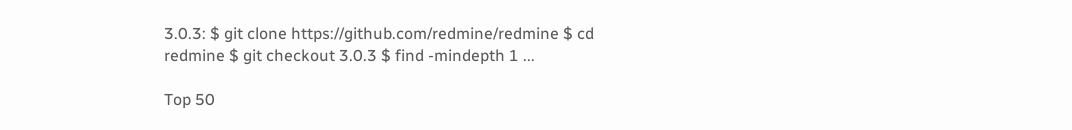3.0.3: $ git clone https://github.com/redmine/redmine $ cd redmine $ git checkout 3.0.3 $ find -mindepth 1 ...

Top 50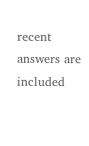recent answers are included